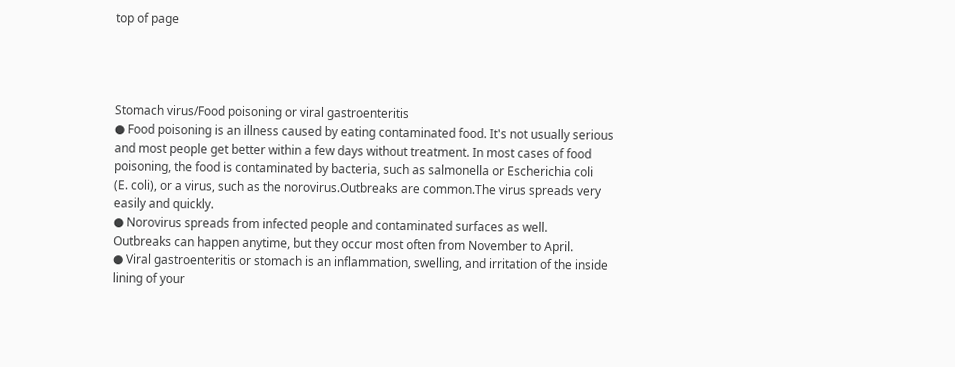top of page




Stomach virus/Food poisoning or viral gastroenteritis
● Food poisoning is an illness caused by eating contaminated food. It's not usually serious
and most people get better within a few days without treatment. In most cases of food
poisoning, the food is contaminated by bacteria, such as salmonella or Escherichia coli
(E. coli), or a virus, such as the norovirus.Outbreaks are common.The virus spreads very
easily and quickly.
● Norovirus spreads from infected people and contaminated surfaces as well.
Outbreaks can happen anytime, but they occur most often from November to April.
● Viral gastroenteritis or stomach is an inflammation, swelling, and irritation of the inside
lining of your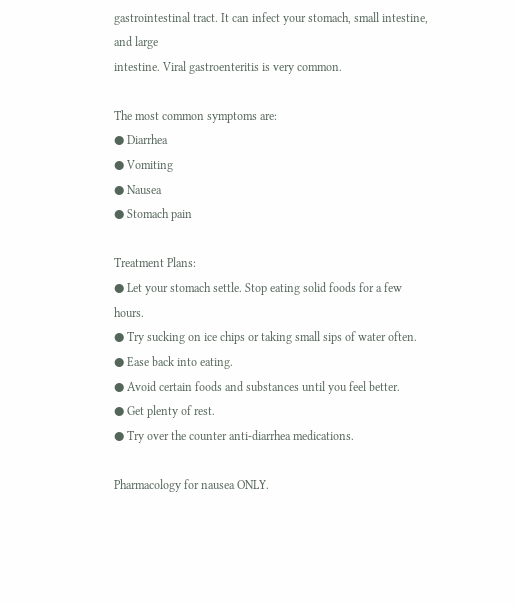gastrointestinal tract. It can infect your stomach, small intestine, and large
intestine. Viral gastroenteritis is very common.

The most common symptoms are:
● Diarrhea
● Vomiting
● Nausea
● Stomach pain

Treatment Plans:
● Let your stomach settle. Stop eating solid foods for a few hours.
● Try sucking on ice chips or taking small sips of water often.
● Ease back into eating.
● Avoid certain foods and substances until you feel better.
● Get plenty of rest.
● Try over the counter anti-diarrhea medications.

Pharmacology for nausea ONLY.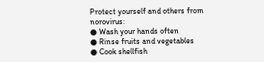Protect yourself and others from norovirus:
● Wash your hands often
● Rinse fruits and vegetables
● Cook shellfish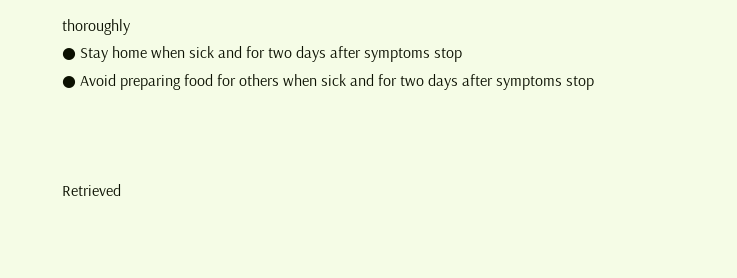thoroughly
● Stay home when sick and for two days after symptoms stop
● Avoid preparing food for others when sick and for two days after symptoms stop



Retrieved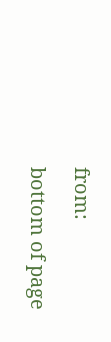from:

bottom of page